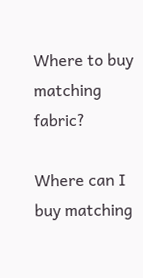Where to buy matching fabric?

Where can I buy matching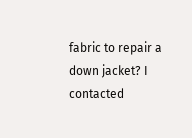fabric to repair a down jacket? I contacted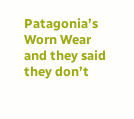Patagonia’s Worn Wear and they said they don’t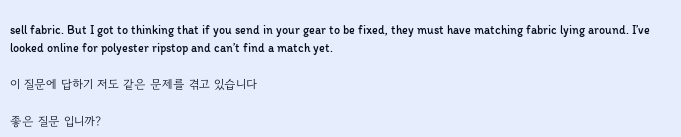sell fabric. But I got to thinking that if you send in your gear to be fixed, they must have matching fabric lying around. I’ve looked online for polyester ripstop and can’t find a match yet.

이 질문에 답하기 저도 같은 문제를 겪고 있습니다

좋은 질문 입니까?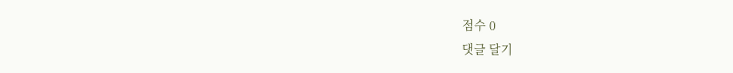점수 0
댓글 달기